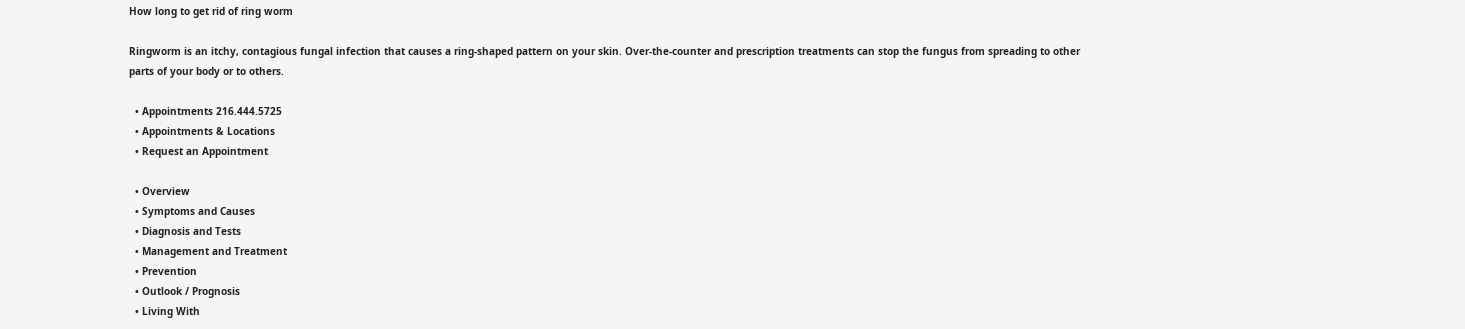How long to get rid of ring worm

Ringworm is an itchy, contagious fungal infection that causes a ring-shaped pattern on your skin. Over-the-counter and prescription treatments can stop the fungus from spreading to other parts of your body or to others.

  • Appointments 216.444.5725
  • Appointments & Locations
  • Request an Appointment

  • Overview
  • Symptoms and Causes
  • Diagnosis and Tests
  • Management and Treatment
  • Prevention
  • Outlook / Prognosis
  • Living With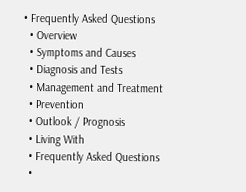• Frequently Asked Questions
  • Overview
  • Symptoms and Causes
  • Diagnosis and Tests
  • Management and Treatment
  • Prevention
  • Outlook / Prognosis
  • Living With
  • Frequently Asked Questions
  •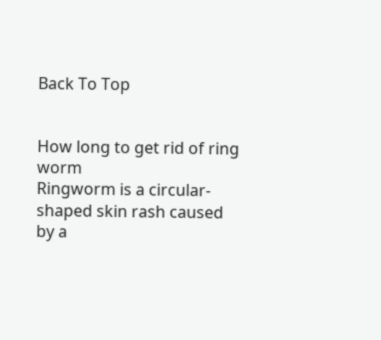Back To Top


How long to get rid of ring worm
Ringworm is a circular-shaped skin rash caused by a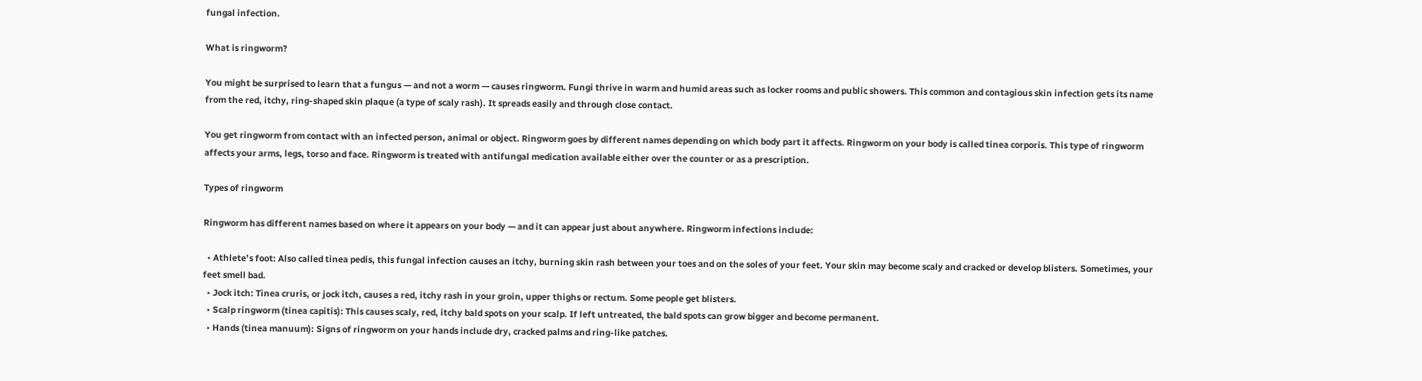fungal infection.

What is ringworm?

You might be surprised to learn that a fungus — and not a worm — causes ringworm. Fungi thrive in warm and humid areas such as locker rooms and public showers. This common and contagious skin infection gets its name from the red, itchy, ring-shaped skin plaque (a type of scaly rash). It spreads easily and through close contact.

You get ringworm from contact with an infected person, animal or object. Ringworm goes by different names depending on which body part it affects. Ringworm on your body is called tinea corporis. This type of ringworm affects your arms, legs, torso and face. Ringworm is treated with antifungal medication available either over the counter or as a prescription.

Types of ringworm

Ringworm has different names based on where it appears on your body — and it can appear just about anywhere. Ringworm infections include:

  • Athlete’s foot: Also called tinea pedis, this fungal infection causes an itchy, burning skin rash between your toes and on the soles of your feet. Your skin may become scaly and cracked or develop blisters. Sometimes, your feet smell bad.
  • Jock itch: Tinea cruris, or jock itch, causes a red, itchy rash in your groin, upper thighs or rectum. Some people get blisters.
  • Scalp ringworm (tinea capitis): This causes scaly, red, itchy bald spots on your scalp. If left untreated, the bald spots can grow bigger and become permanent.
  • Hands (tinea manuum): Signs of ringworm on your hands include dry, cracked palms and ring-like patches.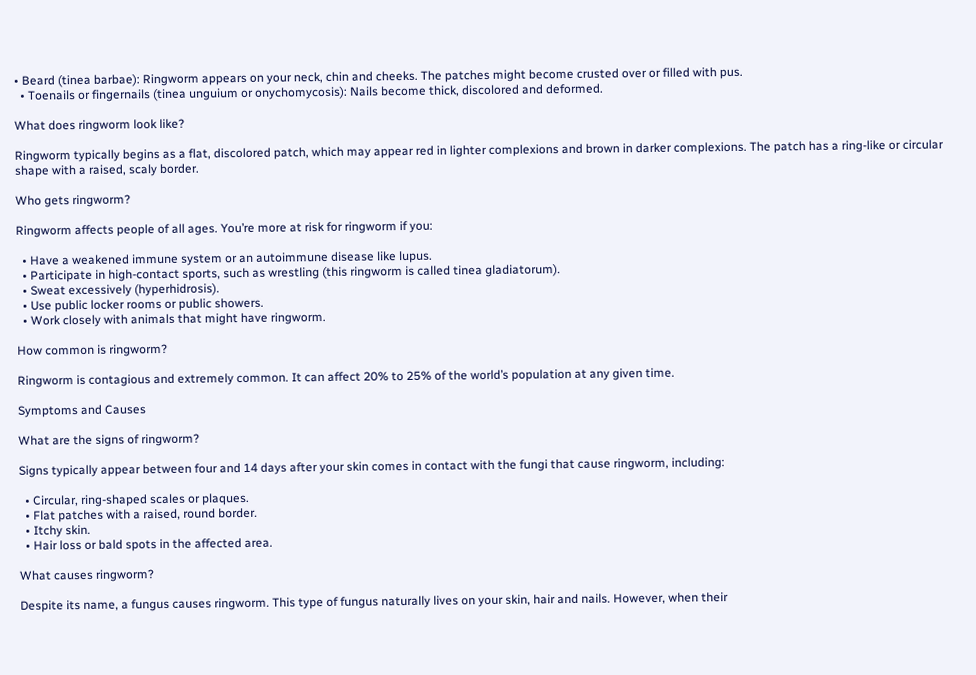• Beard (tinea barbae): Ringworm appears on your neck, chin and cheeks. The patches might become crusted over or filled with pus.
  • Toenails or fingernails (tinea unguium or onychomycosis): Nails become thick, discolored and deformed.

What does ringworm look like?

Ringworm typically begins as a flat, discolored patch, which may appear red in lighter complexions and brown in darker complexions. The patch has a ring-like or circular shape with a raised, scaly border.

Who gets ringworm?

Ringworm affects people of all ages. You’re more at risk for ringworm if you:

  • Have a weakened immune system or an autoimmune disease like lupus.
  • Participate in high-contact sports, such as wrestling (this ringworm is called tinea gladiatorum).
  • Sweat excessively (hyperhidrosis).
  • Use public locker rooms or public showers.
  • Work closely with animals that might have ringworm.

How common is ringworm?

Ringworm is contagious and extremely common. It can affect 20% to 25% of the world’s population at any given time.

Symptoms and Causes

What are the signs of ringworm?

Signs typically appear between four and 14 days after your skin comes in contact with the fungi that cause ringworm, including:

  • Circular, ring-shaped scales or plaques.
  • Flat patches with a raised, round border.
  • Itchy skin.
  • Hair loss or bald spots in the affected area.

What causes ringworm?

Despite its name, a fungus causes ringworm. This type of fungus naturally lives on your skin, hair and nails. However, when their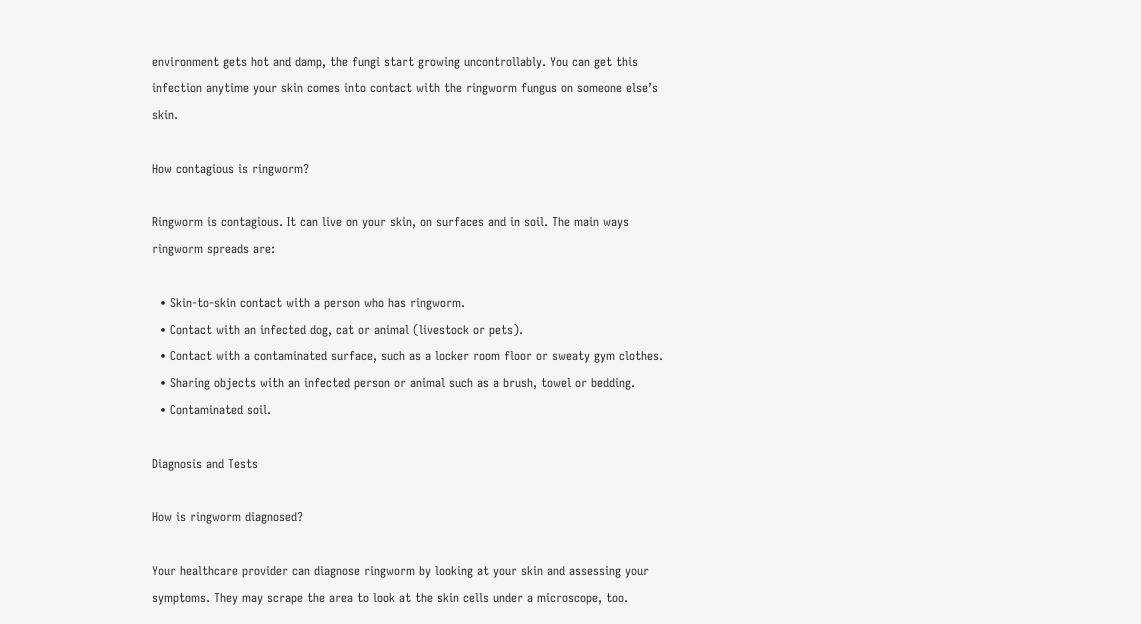environment gets hot and damp, the fungi start growing uncontrollably. You can get this infection anytime your skin comes into contact with the ringworm fungus on someone else’s skin.

How contagious is ringworm?

Ringworm is contagious. It can live on your skin, on surfaces and in soil. The main ways ringworm spreads are:

  • Skin-to-skin contact with a person who has ringworm.
  • Contact with an infected dog, cat or animal (livestock or pets).
  • Contact with a contaminated surface, such as a locker room floor or sweaty gym clothes.
  • Sharing objects with an infected person or animal such as a brush, towel or bedding.
  • Contaminated soil.

Diagnosis and Tests

How is ringworm diagnosed?

Your healthcare provider can diagnose ringworm by looking at your skin and assessing your symptoms. They may scrape the area to look at the skin cells under a microscope, too.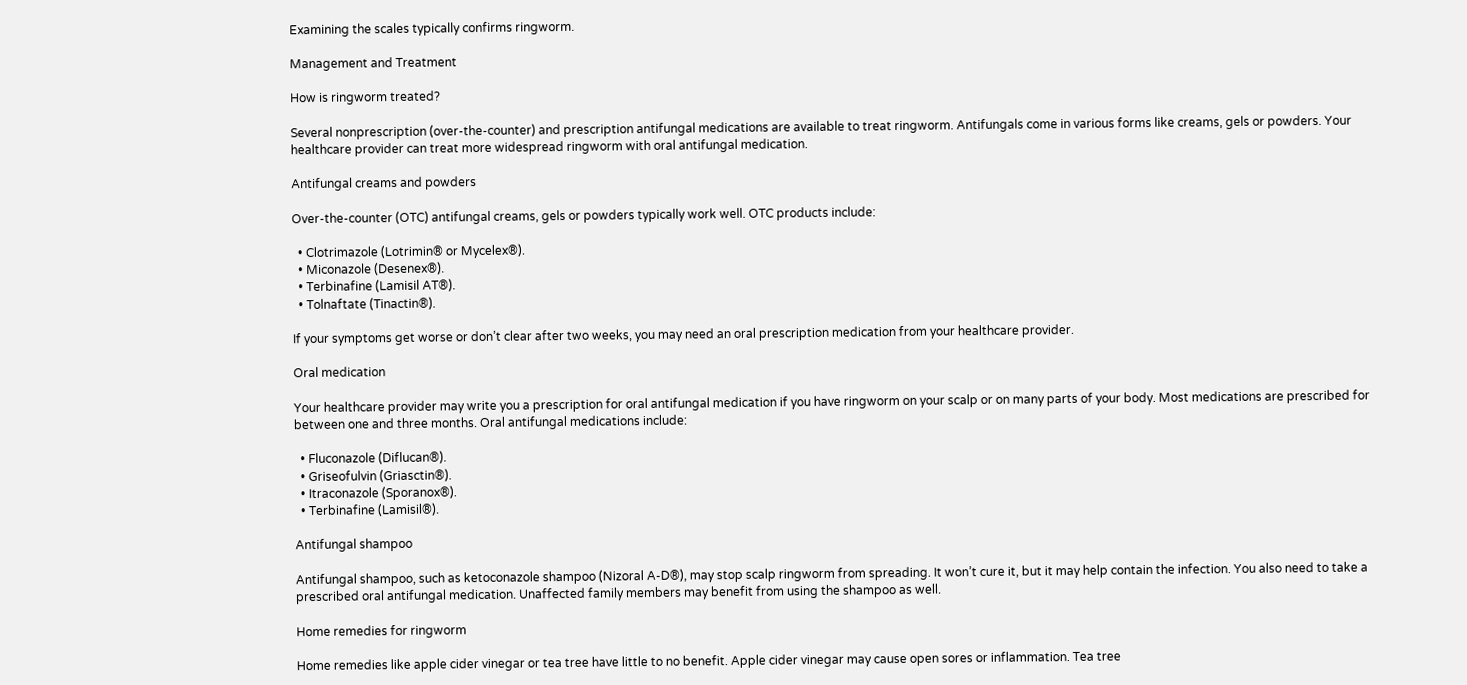Examining the scales typically confirms ringworm.

Management and Treatment

How is ringworm treated?

Several nonprescription (over-the-counter) and prescription antifungal medications are available to treat ringworm. Antifungals come in various forms like creams, gels or powders. Your healthcare provider can treat more widespread ringworm with oral antifungal medication.

Antifungal creams and powders

Over-the-counter (OTC) antifungal creams, gels or powders typically work well. OTC products include:

  • Clotrimazole (Lotrimin® or Mycelex®).
  • Miconazole (Desenex®).
  • Terbinafine (Lamisil AT®).
  • Tolnaftate (Tinactin®).

If your symptoms get worse or don’t clear after two weeks, you may need an oral prescription medication from your healthcare provider.

Oral medication

Your healthcare provider may write you a prescription for oral antifungal medication if you have ringworm on your scalp or on many parts of your body. Most medications are prescribed for between one and three months. Oral antifungal medications include:

  • Fluconazole (Diflucan®).
  • Griseofulvin (Griasctin®).
  • Itraconazole (Sporanox®).
  • Terbinafine (Lamisil®).

Antifungal shampoo

Antifungal shampoo, such as ketoconazole shampoo (Nizoral A-D®), may stop scalp ringworm from spreading. It won’t cure it, but it may help contain the infection. You also need to take a prescribed oral antifungal medication. Unaffected family members may benefit from using the shampoo as well.

Home remedies for ringworm

Home remedies like apple cider vinegar or tea tree have little to no benefit. Apple cider vinegar may cause open sores or inflammation. Tea tree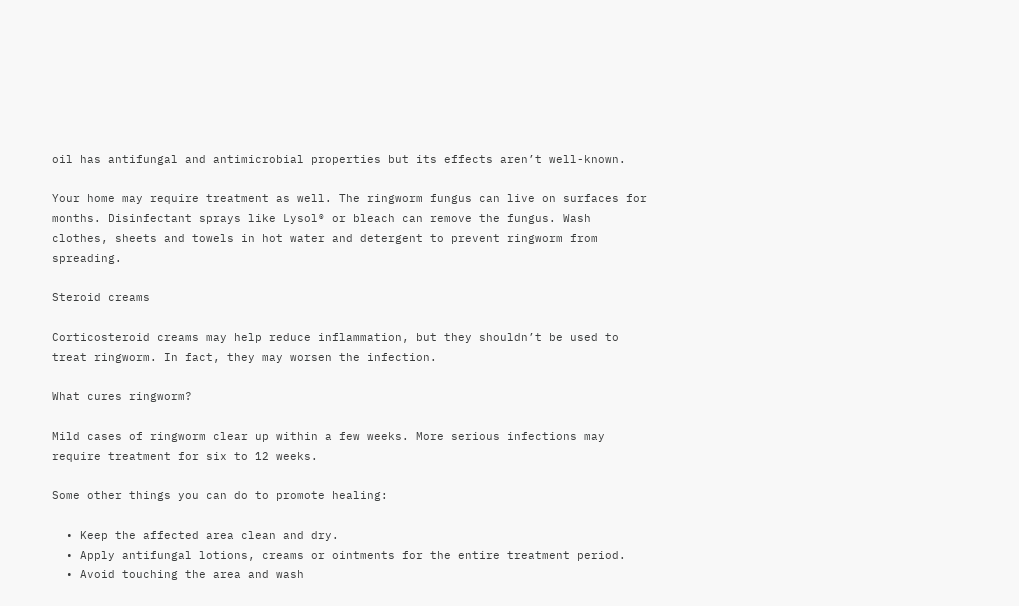oil has antifungal and antimicrobial properties but its effects aren’t well-known.

Your home may require treatment as well. The ringworm fungus can live on surfaces for months. Disinfectant sprays like Lysol® or bleach can remove the fungus. Wash clothes, sheets and towels in hot water and detergent to prevent ringworm from spreading.

Steroid creams

Corticosteroid creams may help reduce inflammation, but they shouldn’t be used to treat ringworm. In fact, they may worsen the infection.

What cures ringworm?

Mild cases of ringworm clear up within a few weeks. More serious infections may require treatment for six to 12 weeks.

Some other things you can do to promote healing:

  • Keep the affected area clean and dry.
  • Apply antifungal lotions, creams or ointments for the entire treatment period.
  • Avoid touching the area and wash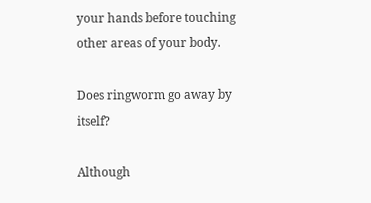your hands before touching other areas of your body.

Does ringworm go away by itself?

Although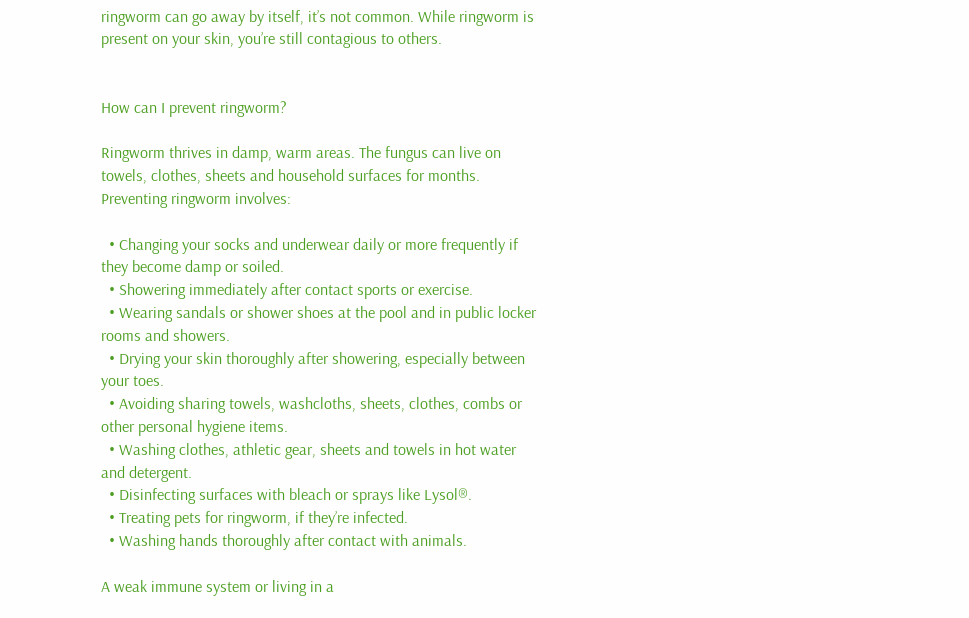ringworm can go away by itself, it’s not common. While ringworm is present on your skin, you’re still contagious to others.


How can I prevent ringworm?

Ringworm thrives in damp, warm areas. The fungus can live on towels, clothes, sheets and household surfaces for months. Preventing ringworm involves:

  • Changing your socks and underwear daily or more frequently if they become damp or soiled.
  • Showering immediately after contact sports or exercise.
  • Wearing sandals or shower shoes at the pool and in public locker rooms and showers.
  • Drying your skin thoroughly after showering, especially between your toes.
  • Avoiding sharing towels, washcloths, sheets, clothes, combs or other personal hygiene items.
  • Washing clothes, athletic gear, sheets and towels in hot water and detergent.
  • Disinfecting surfaces with bleach or sprays like Lysol®.
  • Treating pets for ringworm, if they’re infected.
  • Washing hands thoroughly after contact with animals.

A weak immune system or living in a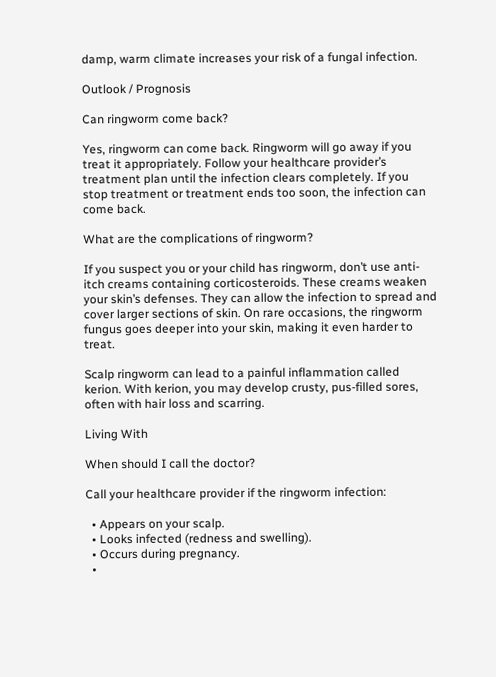damp, warm climate increases your risk of a fungal infection.

Outlook / Prognosis

Can ringworm come back?

Yes, ringworm can come back. Ringworm will go away if you treat it appropriately. Follow your healthcare provider’s treatment plan until the infection clears completely. If you stop treatment or treatment ends too soon, the infection can come back.

What are the complications of ringworm?

If you suspect you or your child has ringworm, don’t use anti-itch creams containing corticosteroids. These creams weaken your skin’s defenses. They can allow the infection to spread and cover larger sections of skin. On rare occasions, the ringworm fungus goes deeper into your skin, making it even harder to treat.

Scalp ringworm can lead to a painful inflammation called kerion. With kerion, you may develop crusty, pus-filled sores, often with hair loss and scarring.

Living With

When should I call the doctor?

Call your healthcare provider if the ringworm infection:

  • Appears on your scalp.
  • Looks infected (redness and swelling).
  • Occurs during pregnancy.
  •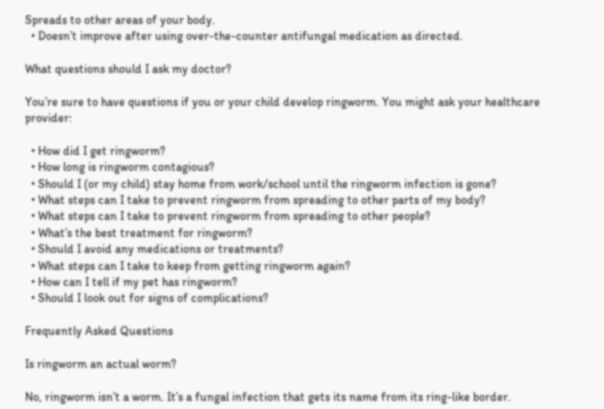Spreads to other areas of your body.
  • Doesn’t improve after using over-the-counter antifungal medication as directed.

What questions should I ask my doctor?

You’re sure to have questions if you or your child develop ringworm. You might ask your healthcare provider:

  • How did I get ringworm?
  • How long is ringworm contagious?
  • Should I (or my child) stay home from work/school until the ringworm infection is gone?
  • What steps can I take to prevent ringworm from spreading to other parts of my body?
  • What steps can I take to prevent ringworm from spreading to other people?
  • What’s the best treatment for ringworm?
  • Should I avoid any medications or treatments?
  • What steps can I take to keep from getting ringworm again?
  • How can I tell if my pet has ringworm?
  • Should I look out for signs of complications?

Frequently Asked Questions

Is ringworm an actual worm?

No, ringworm isn’t a worm. It’s a fungal infection that gets its name from its ring-like border.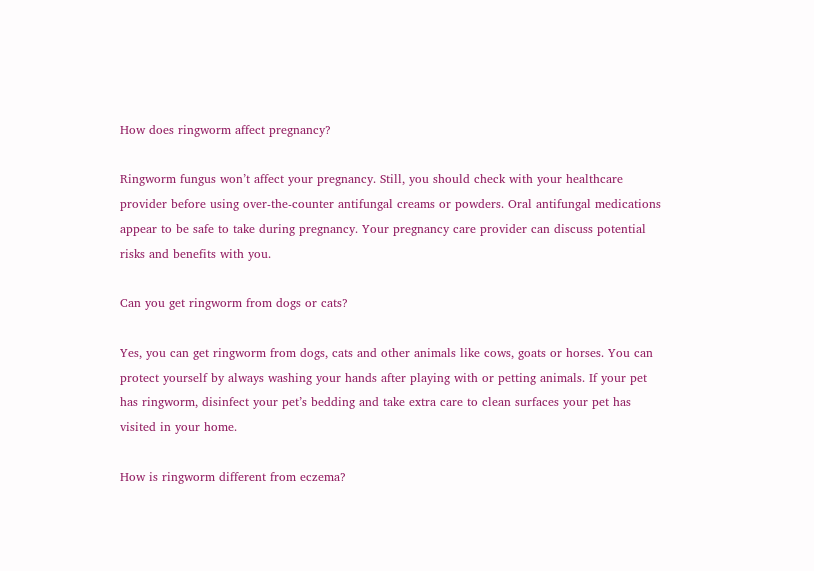How does ringworm affect pregnancy?

Ringworm fungus won’t affect your pregnancy. Still, you should check with your healthcare provider before using over-the-counter antifungal creams or powders. Oral antifungal medications appear to be safe to take during pregnancy. Your pregnancy care provider can discuss potential risks and benefits with you.

Can you get ringworm from dogs or cats?

Yes, you can get ringworm from dogs, cats and other animals like cows, goats or horses. You can protect yourself by always washing your hands after playing with or petting animals. If your pet has ringworm, disinfect your pet’s bedding and take extra care to clean surfaces your pet has visited in your home.

How is ringworm different from eczema?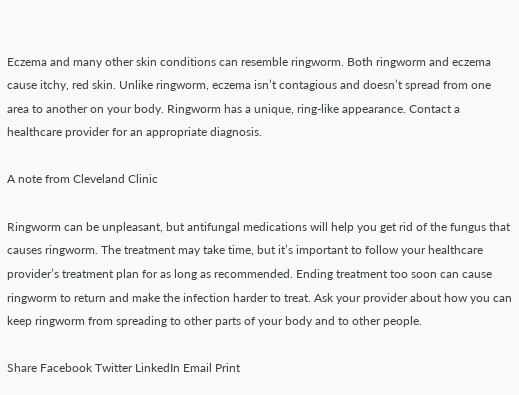Eczema and many other skin conditions can resemble ringworm. Both ringworm and eczema cause itchy, red skin. Unlike ringworm, eczema isn’t contagious and doesn’t spread from one area to another on your body. Ringworm has a unique, ring-like appearance. Contact a healthcare provider for an appropriate diagnosis.

A note from Cleveland Clinic

Ringworm can be unpleasant, but antifungal medications will help you get rid of the fungus that causes ringworm. The treatment may take time, but it’s important to follow your healthcare provider’s treatment plan for as long as recommended. Ending treatment too soon can cause ringworm to return and make the infection harder to treat. Ask your provider about how you can keep ringworm from spreading to other parts of your body and to other people.

Share Facebook Twitter LinkedIn Email Print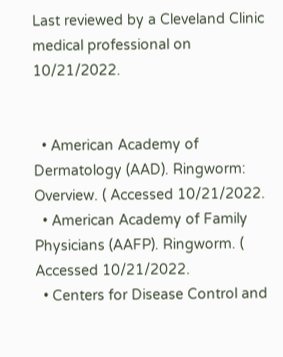Last reviewed by a Cleveland Clinic medical professional on 10/21/2022.


  • American Academy of Dermatology (AAD). Ringworm: Overview. ( Accessed 10/21/2022.
  • American Academy of Family Physicians (AAFP). Ringworm. ( Accessed 10/21/2022.
  • Centers for Disease Control and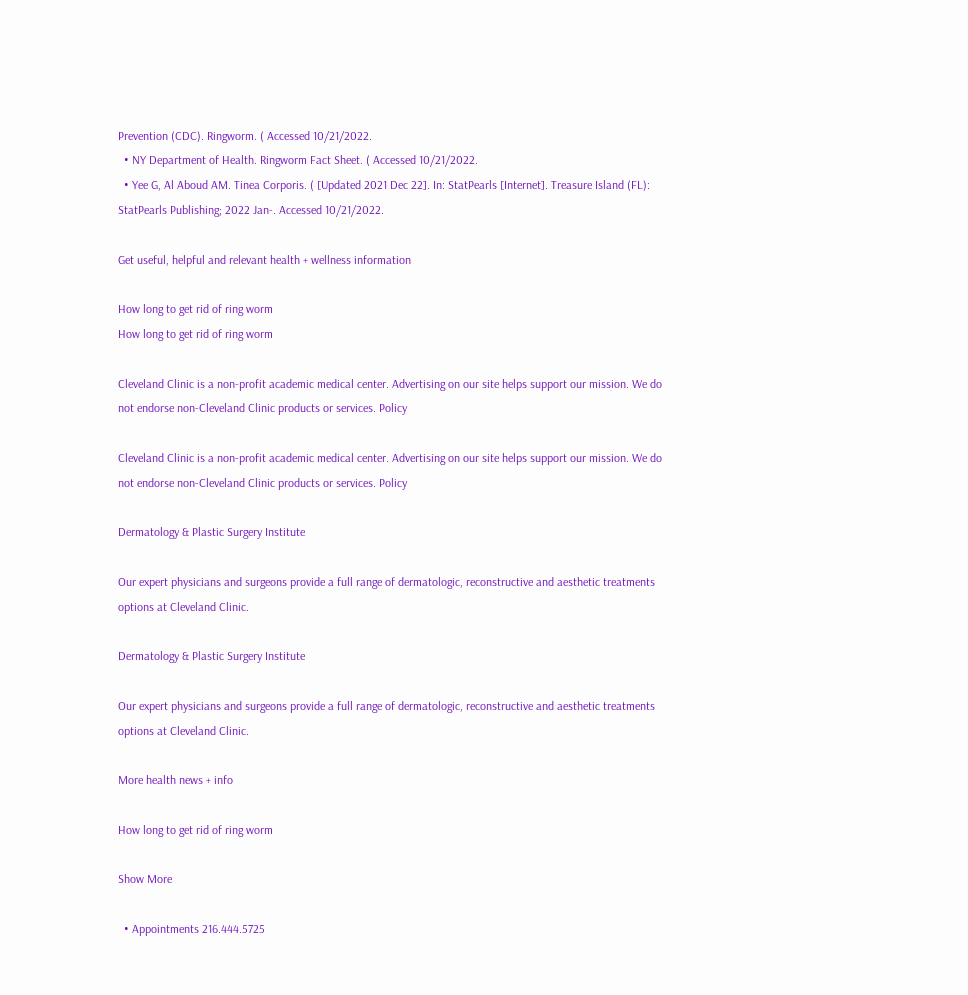Prevention (CDC). Ringworm. ( Accessed 10/21/2022.
  • NY Department of Health. Ringworm Fact Sheet. ( Accessed 10/21/2022.
  • Yee G, Al Aboud AM. Tinea Corporis. ( [Updated 2021 Dec 22]. In: StatPearls [Internet]. Treasure Island (FL): StatPearls Publishing; 2022 Jan-. Accessed 10/21/2022.

Get useful, helpful and relevant health + wellness information

How long to get rid of ring worm
How long to get rid of ring worm

Cleveland Clinic is a non-profit academic medical center. Advertising on our site helps support our mission. We do not endorse non-Cleveland Clinic products or services. Policy

Cleveland Clinic is a non-profit academic medical center. Advertising on our site helps support our mission. We do not endorse non-Cleveland Clinic products or services. Policy

Dermatology & Plastic Surgery Institute

Our expert physicians and surgeons provide a full range of dermatologic, reconstructive and aesthetic treatments options at Cleveland Clinic.

Dermatology & Plastic Surgery Institute

Our expert physicians and surgeons provide a full range of dermatologic, reconstructive and aesthetic treatments options at Cleveland Clinic.

More health news + info

How long to get rid of ring worm

Show More

  • Appointments 216.444.5725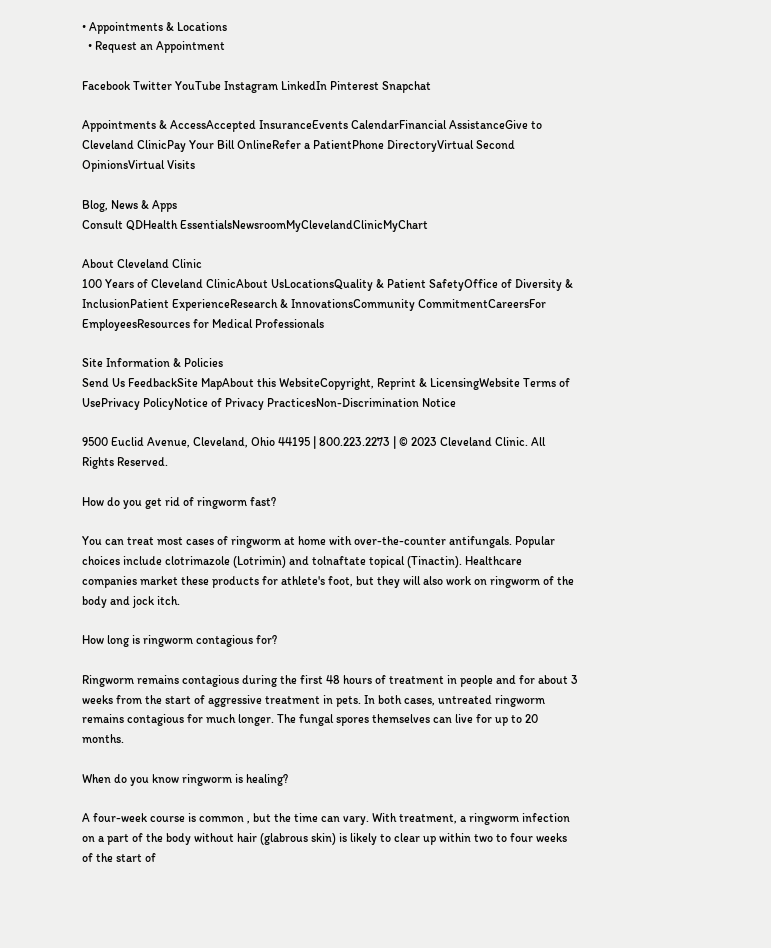• Appointments & Locations
  • Request an Appointment

Facebook Twitter YouTube Instagram LinkedIn Pinterest Snapchat

Appointments & AccessAccepted InsuranceEvents CalendarFinancial AssistanceGive to Cleveland ClinicPay Your Bill OnlineRefer a PatientPhone DirectoryVirtual Second OpinionsVirtual Visits

Blog, News & Apps
Consult QDHealth EssentialsNewsroomMyClevelandClinicMyChart

About Cleveland Clinic
100 Years of Cleveland ClinicAbout UsLocationsQuality & Patient SafetyOffice of Diversity & InclusionPatient ExperienceResearch & InnovationsCommunity CommitmentCareersFor EmployeesResources for Medical Professionals

Site Information & Policies
Send Us FeedbackSite MapAbout this WebsiteCopyright, Reprint & LicensingWebsite Terms of UsePrivacy PolicyNotice of Privacy PracticesNon-Discrimination Notice

9500 Euclid Avenue, Cleveland, Ohio 44195 | 800.223.2273 | © 2023 Cleveland Clinic. All Rights Reserved.

How do you get rid of ringworm fast?

You can treat most cases of ringworm at home with over-the-counter antifungals. Popular choices include clotrimazole (Lotrimin) and tolnaftate topical (Tinactin). Healthcare companies market these products for athlete's foot, but they will also work on ringworm of the body and jock itch.

How long is ringworm contagious for?

Ringworm remains contagious during the first 48 hours of treatment in people and for about 3 weeks from the start of aggressive treatment in pets. In both cases, untreated ringworm remains contagious for much longer. The fungal spores themselves can live for up to 20 months.

When do you know ringworm is healing?

A four-week course is common , but the time can vary. With treatment, a ringworm infection on a part of the body without hair (glabrous skin) is likely to clear up within two to four weeks of the start of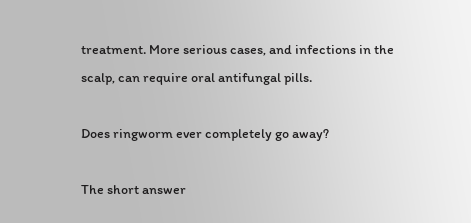treatment. More serious cases, and infections in the scalp, can require oral antifungal pills.

Does ringworm ever completely go away?

The short answer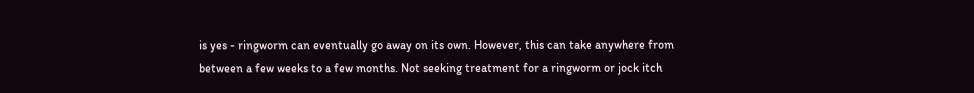is yes - ringworm can eventually go away on its own. However, this can take anywhere from between a few weeks to a few months. Not seeking treatment for a ringworm or jock itch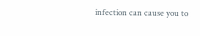infection can cause you to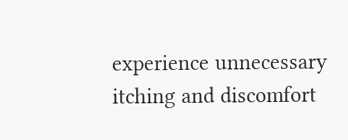experience unnecessary itching and discomfort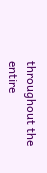throughout the entire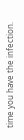time you have the infection.